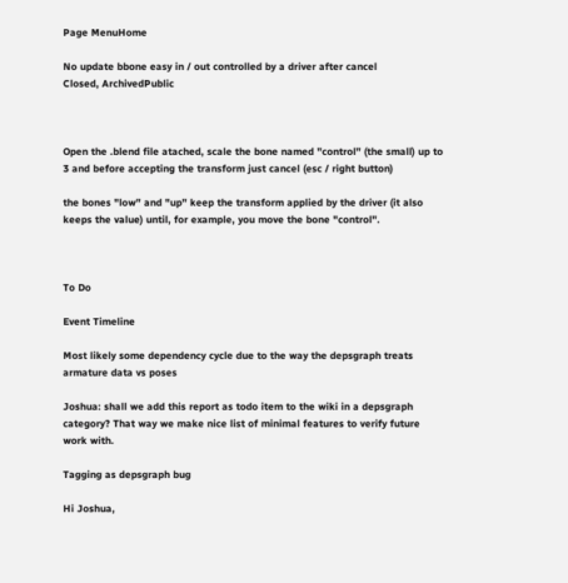Page MenuHome

No update bbone easy in / out controlled by a driver after cancel
Closed, ArchivedPublic



Open the .blend file atached, scale the bone named "control" (the small) up to 3 and before accepting the transform just cancel (esc / right button)

the bones "low" and "up" keep the transform applied by the driver (it also keeps the value) until, for example, you move the bone "control".



To Do

Event Timeline

Most likely some dependency cycle due to the way the depsgraph treats armature data vs poses

Joshua: shall we add this report as todo item to the wiki in a depsgraph category? That way we make nice list of minimal features to verify future work with.

Tagging as depsgraph bug

Hi Joshua,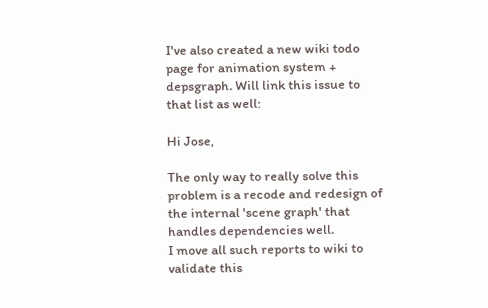I've also created a new wiki todo page for animation system + depsgraph. Will link this issue to that list as well:

Hi Jose,

The only way to really solve this problem is a recode and redesign of the internal 'scene graph' that handles dependencies well.
I move all such reports to wiki to validate this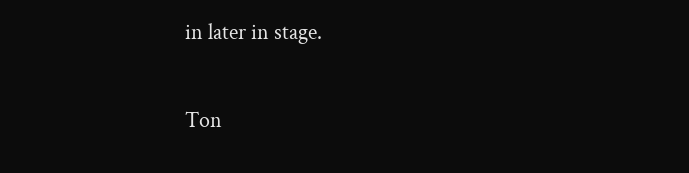in later in stage.

Ton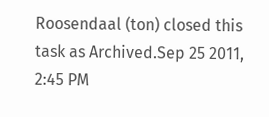Roosendaal (ton) closed this task as Archived.Sep 25 2011, 2:45 PM